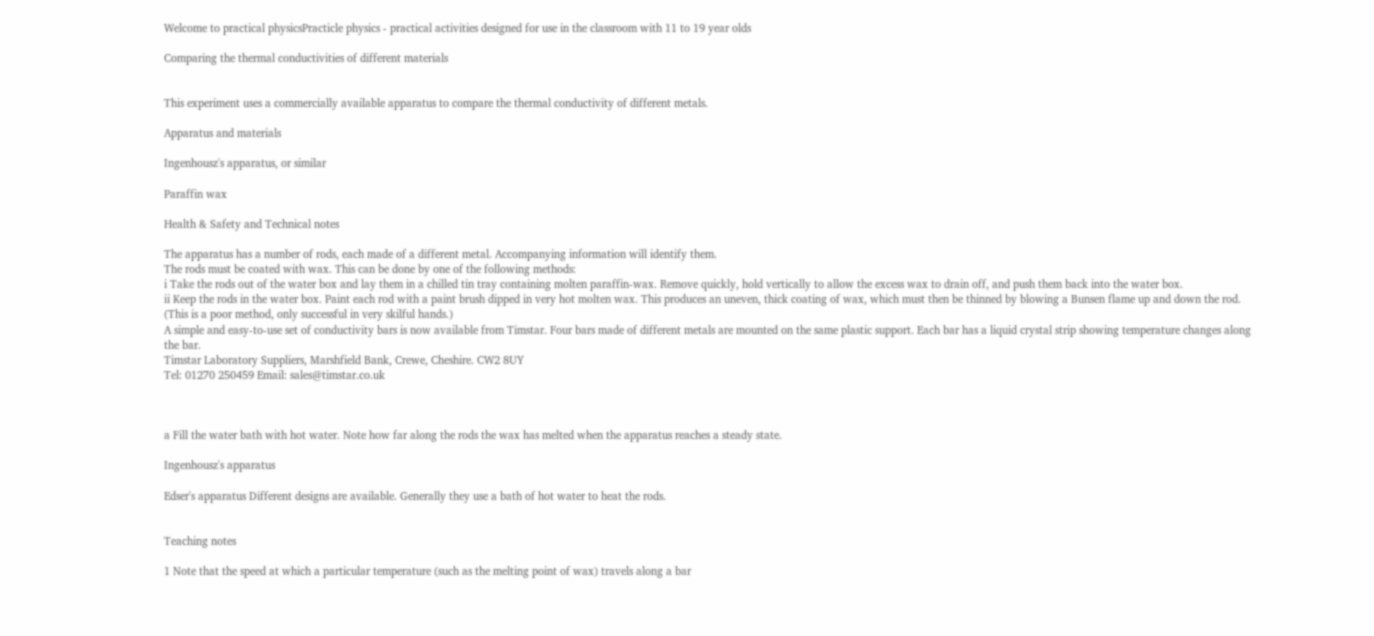Welcome to practical physicsPracticle physics - practical activities designed for use in the classroom with 11 to 19 year olds

Comparing the thermal conductivities of different materials


This experiment uses a commercially available apparatus to compare the thermal conductivity of different metals.

Apparatus and materials

Ingenhousz's apparatus, or similar

Paraffin wax

Health & Safety and Technical notes

The apparatus has a number of rods, each made of a different metal. Accompanying information will identify them.
The rods must be coated with wax. This can be done by one of the following methods:
i Take the rods out of the water box and lay them in a chilled tin tray containing molten paraffin-wax. Remove quickly, hold vertically to allow the excess wax to drain off, and push them back into the water box.
ii Keep the rods in the water box. Paint each rod with a paint brush dipped in very hot molten wax. This produces an uneven, thick coating of wax, which must then be thinned by blowing a Bunsen flame up and down the rod. (This is a poor method, only successful in very skilful hands.)
A simple and easy-to-use set of conductivity bars is now available from Timstar. Four bars made of different metals are mounted on the same plastic support. Each bar has a liquid crystal strip showing temperature changes along the bar.
Timstar Laboratory Suppliers, Marshfield Bank, Crewe, Cheshire. CW2 8UY
Tel: 01270 250459 Email: sales@timstar.co.uk



a Fill the water bath with hot water. Note how far along the rods the wax has melted when the apparatus reaches a steady state.

Ingenhousz's apparatus

Edser's apparatus Different designs are available. Generally they use a bath of hot water to heat the rods.


Teaching notes

1 Note that the speed at which a particular temperature (such as the melting point of wax) travels along a bar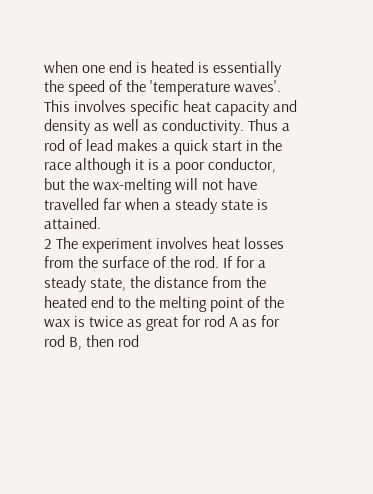when one end is heated is essentially the speed of the 'temperature waves'. This involves specific heat capacity and density as well as conductivity. Thus a rod of lead makes a quick start in the race although it is a poor conductor, but the wax-melting will not have travelled far when a steady state is attained.
2 The experiment involves heat losses from the surface of the rod. If for a steady state, the distance from the heated end to the melting point of the wax is twice as great for rod A as for rod B, then rod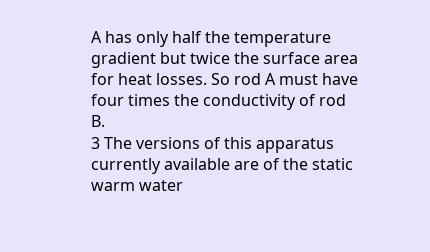A has only half the temperature gradient but twice the surface area for heat losses. So rod A must have four times the conductivity of rod B.
3 The versions of this apparatus currently available are of the static warm water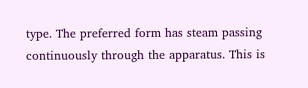type. The preferred form has steam passing continuously through the apparatus. This is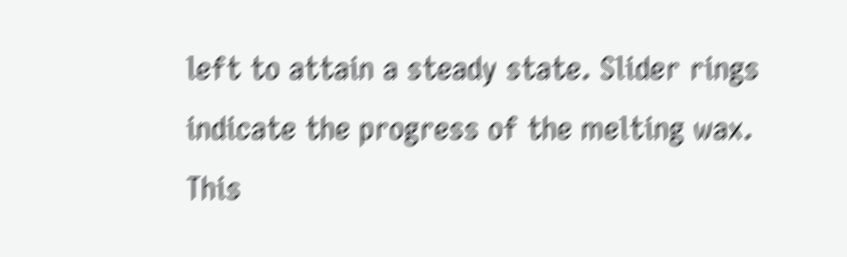left to attain a steady state. Slider rings indicate the progress of the melting wax.
This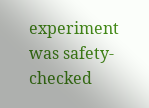experiment was safety-checked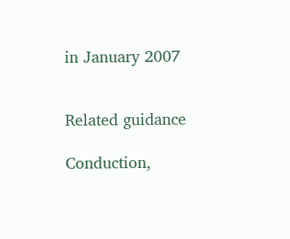in January 2007


Related guidance

Conduction,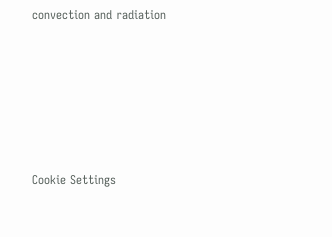convection and radiation






Cookie Settings